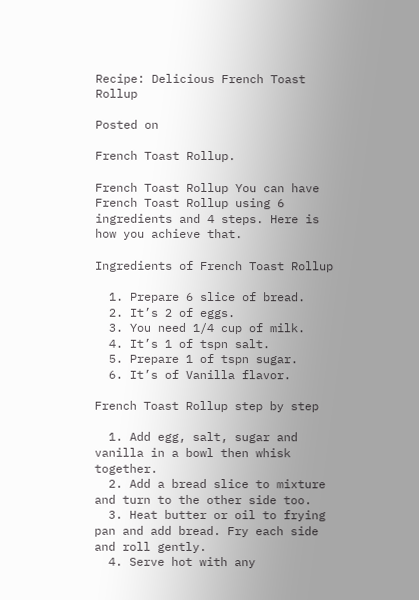Recipe: Delicious French Toast Rollup

Posted on

French Toast Rollup.

French Toast Rollup You can have French Toast Rollup using 6 ingredients and 4 steps. Here is how you achieve that.

Ingredients of French Toast Rollup

  1. Prepare 6 slice of bread.
  2. It’s 2 of eggs.
  3. You need 1/4 cup of milk.
  4. It’s 1 of tspn salt.
  5. Prepare 1 of tspn sugar.
  6. It’s of Vanilla flavor.

French Toast Rollup step by step

  1. Add egg, salt, sugar and vanilla in a bowl then whisk together.
  2. Add a bread slice to mixture and turn to the other side too.
  3. Heat butter or oil to frying pan and add bread. Fry each side and roll gently.
  4. Serve hot with any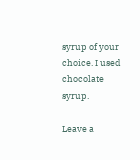syrup of your choice. I used chocolate syrup.

Leave a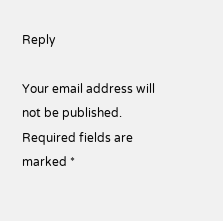Reply

Your email address will not be published. Required fields are marked *